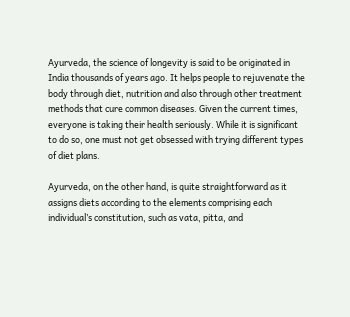Ayurveda, the science of longevity is said to be originated in India thousands of years ago. It helps people to rejuvenate the body through diet, nutrition and also through other treatment methods that cure common diseases. Given the current times, everyone is taking their health seriously. While it is significant to do so, one must not get obsessed with trying different types of diet plans.

Ayurveda, on the other hand, is quite straightforward as it assigns diets according to the elements comprising each individual’s constitution, such as vata, pitta, and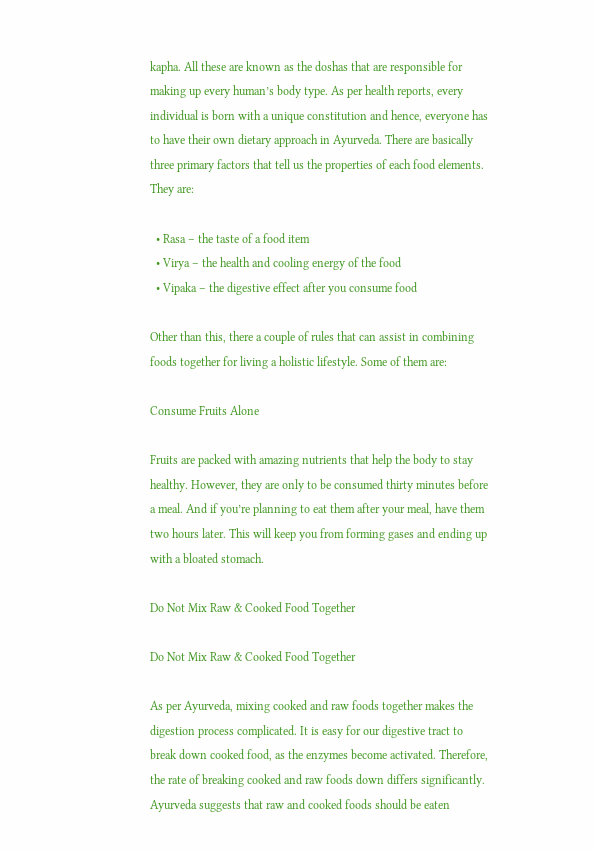kapha. All these are known as the doshas that are responsible for making up every human’s body type. As per health reports, every individual is born with a unique constitution and hence, everyone has to have their own dietary approach in Ayurveda. There are basically three primary factors that tell us the properties of each food elements. They are:

  • Rasa – the taste of a food item
  • Virya – the health and cooling energy of the food
  • Vipaka – the digestive effect after you consume food

Other than this, there a couple of rules that can assist in combining foods together for living a holistic lifestyle. Some of them are:

Consume Fruits Alone

Fruits are packed with amazing nutrients that help the body to stay healthy. However, they are only to be consumed thirty minutes before a meal. And if you’re planning to eat them after your meal, have them two hours later. This will keep you from forming gases and ending up with a bloated stomach.

Do Not Mix Raw & Cooked Food Together

Do Not Mix Raw & Cooked Food Together

As per Ayurveda, mixing cooked and raw foods together makes the digestion process complicated. It is easy for our digestive tract to break down cooked food, as the enzymes become activated. Therefore, the rate of breaking cooked and raw foods down differs significantly. Ayurveda suggests that raw and cooked foods should be eaten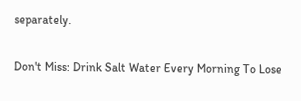separately.

Don't Miss: Drink Salt Water Every Morning To Lose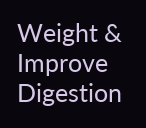Weight & Improve Digestion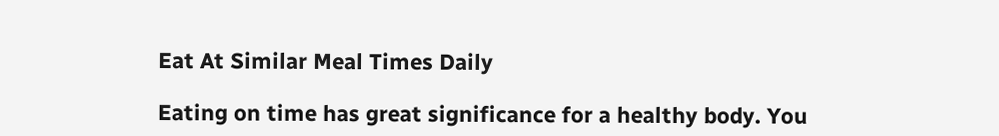Eat At Similar Meal Times Daily

Eating on time has great significance for a healthy body. You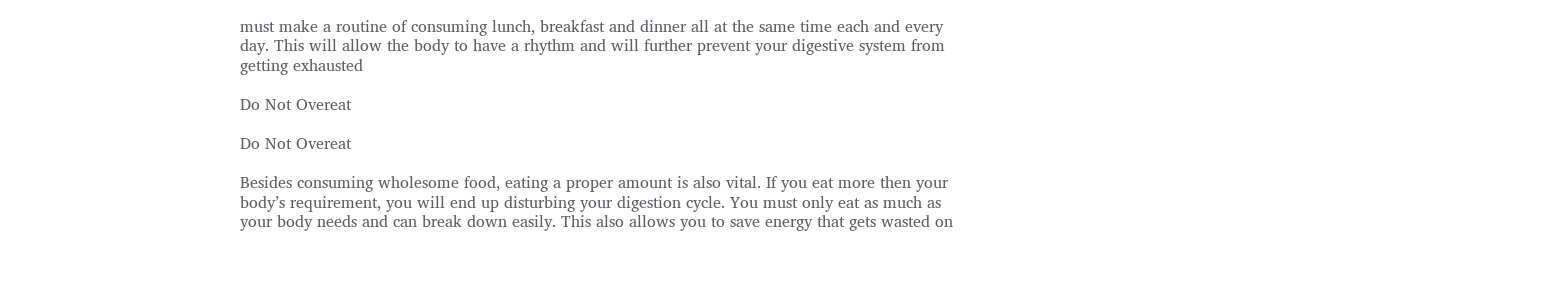must make a routine of consuming lunch, breakfast and dinner all at the same time each and every day. This will allow the body to have a rhythm and will further prevent your digestive system from getting exhausted

Do Not Overeat

Do Not Overeat

Besides consuming wholesome food, eating a proper amount is also vital. If you eat more then your body’s requirement, you will end up disturbing your digestion cycle. You must only eat as much as your body needs and can break down easily. This also allows you to save energy that gets wasted on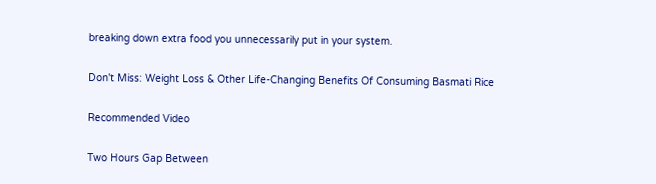breaking down extra food you unnecessarily put in your system.

Don't Miss: Weight Loss & Other Life-Changing Benefits Of Consuming Basmati Rice

Recommended Video

Two Hours Gap Between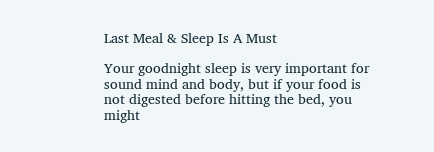Last Meal & Sleep Is A Must

Your goodnight sleep is very important for sound mind and body, but if your food is not digested before hitting the bed, you might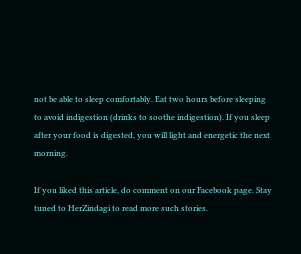not be able to sleep comfortably. Eat two hours before sleeping to avoid indigestion (drinks to soothe indigestion). If you sleep after your food is digested, you will light and energetic the next morning.

If you liked this article, do comment on our Facebook page. Stay tuned to HerZindagi to read more such stories.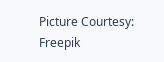Picture Courtesy: Freepik